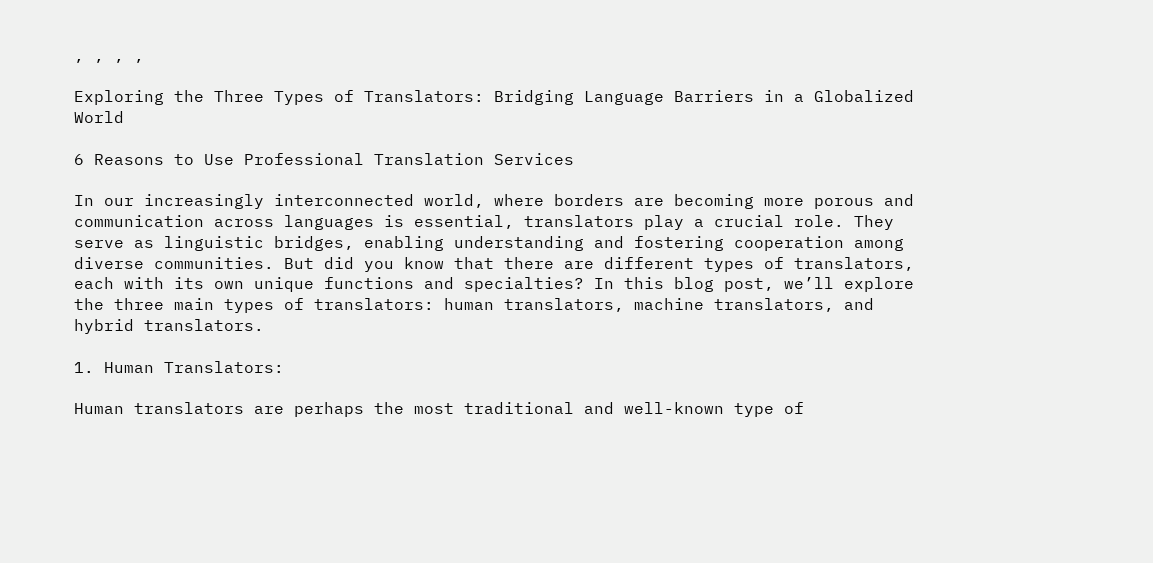, , , ,

Exploring the Three Types of Translators: Bridging Language Barriers in a Globalized World

6 Reasons to Use Professional Translation Services

In our increasingly interconnected world, where borders are becoming more porous and communication across languages is essential, translators play a crucial role. They serve as linguistic bridges, enabling understanding and fostering cooperation among diverse communities. But did you know that there are different types of translators, each with its own unique functions and specialties? In this blog post, we’ll explore the three main types of translators: human translators, machine translators, and hybrid translators.

1. Human Translators:

Human translators are perhaps the most traditional and well-known type of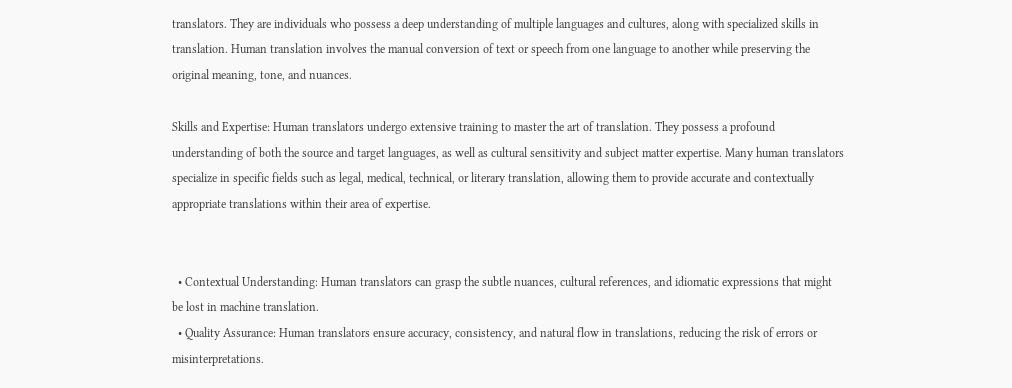translators. They are individuals who possess a deep understanding of multiple languages and cultures, along with specialized skills in translation. Human translation involves the manual conversion of text or speech from one language to another while preserving the original meaning, tone, and nuances.

Skills and Expertise: Human translators undergo extensive training to master the art of translation. They possess a profound understanding of both the source and target languages, as well as cultural sensitivity and subject matter expertise. Many human translators specialize in specific fields such as legal, medical, technical, or literary translation, allowing them to provide accurate and contextually appropriate translations within their area of expertise.


  • Contextual Understanding: Human translators can grasp the subtle nuances, cultural references, and idiomatic expressions that might be lost in machine translation.
  • Quality Assurance: Human translators ensure accuracy, consistency, and natural flow in translations, reducing the risk of errors or misinterpretations.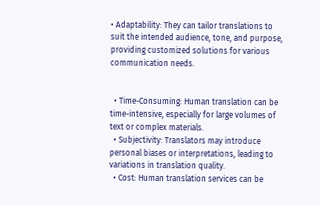• Adaptability: They can tailor translations to suit the intended audience, tone, and purpose, providing customized solutions for various communication needs.


  • Time-Consuming: Human translation can be time-intensive, especially for large volumes of text or complex materials.
  • Subjectivity: Translators may introduce personal biases or interpretations, leading to variations in translation quality.
  • Cost: Human translation services can be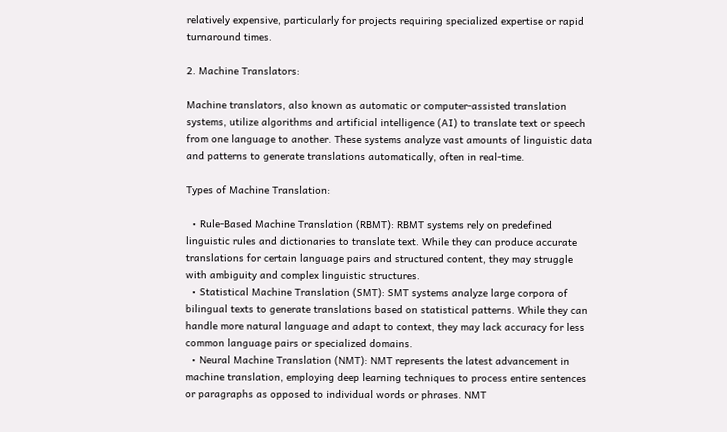relatively expensive, particularly for projects requiring specialized expertise or rapid turnaround times.

2. Machine Translators:

Machine translators, also known as automatic or computer-assisted translation systems, utilize algorithms and artificial intelligence (AI) to translate text or speech from one language to another. These systems analyze vast amounts of linguistic data and patterns to generate translations automatically, often in real-time.

Types of Machine Translation:

  • Rule-Based Machine Translation (RBMT): RBMT systems rely on predefined linguistic rules and dictionaries to translate text. While they can produce accurate translations for certain language pairs and structured content, they may struggle with ambiguity and complex linguistic structures.
  • Statistical Machine Translation (SMT): SMT systems analyze large corpora of bilingual texts to generate translations based on statistical patterns. While they can handle more natural language and adapt to context, they may lack accuracy for less common language pairs or specialized domains.
  • Neural Machine Translation (NMT): NMT represents the latest advancement in machine translation, employing deep learning techniques to process entire sentences or paragraphs as opposed to individual words or phrases. NMT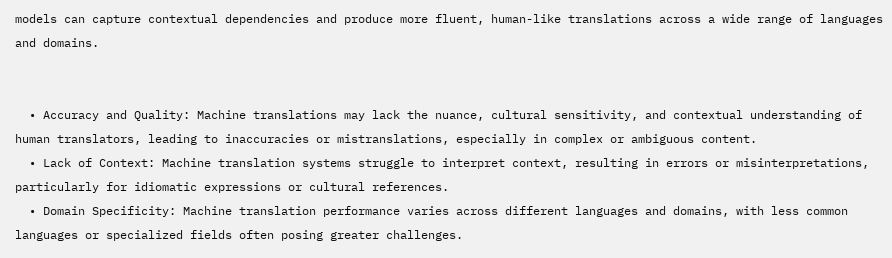models can capture contextual dependencies and produce more fluent, human-like translations across a wide range of languages and domains.


  • Accuracy and Quality: Machine translations may lack the nuance, cultural sensitivity, and contextual understanding of human translators, leading to inaccuracies or mistranslations, especially in complex or ambiguous content.
  • Lack of Context: Machine translation systems struggle to interpret context, resulting in errors or misinterpretations, particularly for idiomatic expressions or cultural references.
  • Domain Specificity: Machine translation performance varies across different languages and domains, with less common languages or specialized fields often posing greater challenges.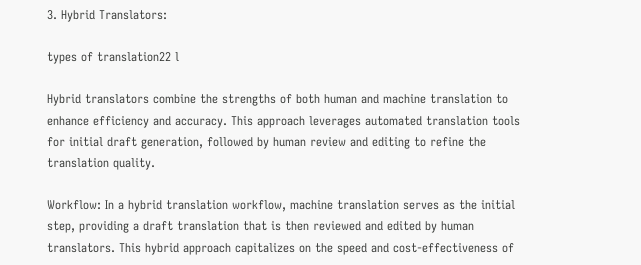3. Hybrid Translators:

types of translation22 l

Hybrid translators combine the strengths of both human and machine translation to enhance efficiency and accuracy. This approach leverages automated translation tools for initial draft generation, followed by human review and editing to refine the translation quality.

Workflow: In a hybrid translation workflow, machine translation serves as the initial step, providing a draft translation that is then reviewed and edited by human translators. This hybrid approach capitalizes on the speed and cost-effectiveness of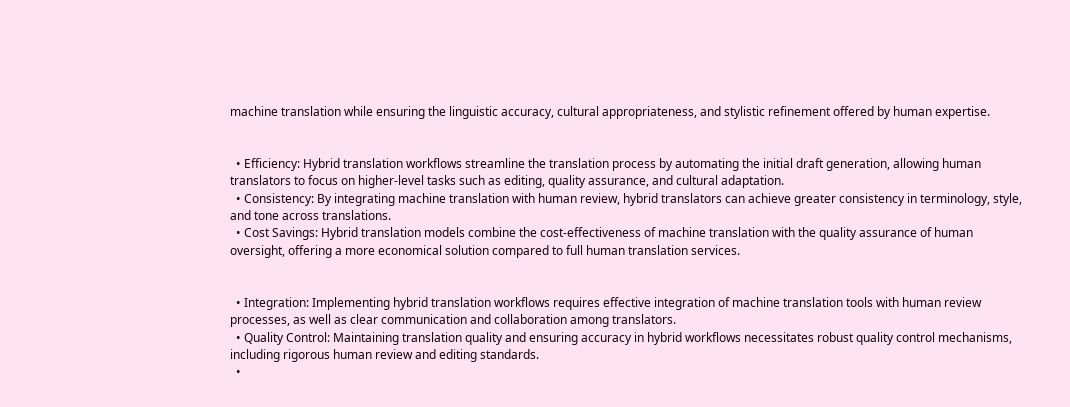machine translation while ensuring the linguistic accuracy, cultural appropriateness, and stylistic refinement offered by human expertise.


  • Efficiency: Hybrid translation workflows streamline the translation process by automating the initial draft generation, allowing human translators to focus on higher-level tasks such as editing, quality assurance, and cultural adaptation.
  • Consistency: By integrating machine translation with human review, hybrid translators can achieve greater consistency in terminology, style, and tone across translations.
  • Cost Savings: Hybrid translation models combine the cost-effectiveness of machine translation with the quality assurance of human oversight, offering a more economical solution compared to full human translation services.


  • Integration: Implementing hybrid translation workflows requires effective integration of machine translation tools with human review processes, as well as clear communication and collaboration among translators.
  • Quality Control: Maintaining translation quality and ensuring accuracy in hybrid workflows necessitates robust quality control mechanisms, including rigorous human review and editing standards.
  •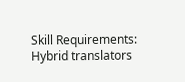Skill Requirements: Hybrid translators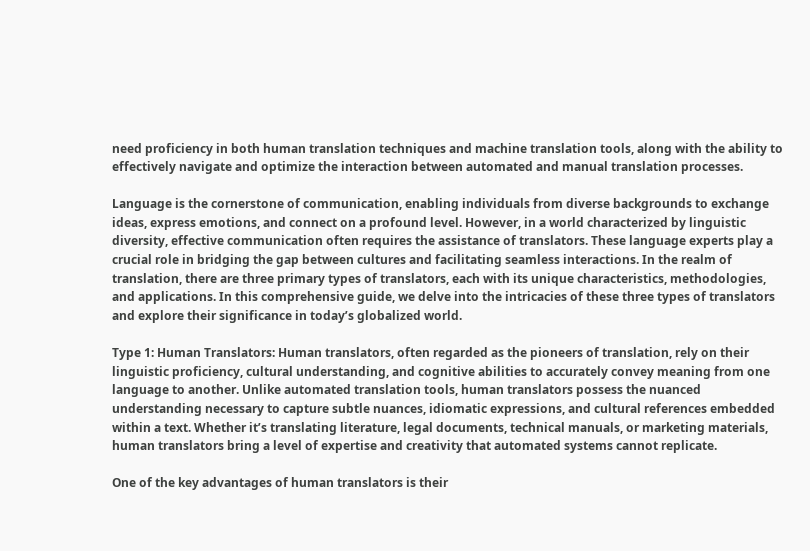need proficiency in both human translation techniques and machine translation tools, along with the ability to effectively navigate and optimize the interaction between automated and manual translation processes.

Language is the cornerstone of communication, enabling individuals from diverse backgrounds to exchange ideas, express emotions, and connect on a profound level. However, in a world characterized by linguistic diversity, effective communication often requires the assistance of translators. These language experts play a crucial role in bridging the gap between cultures and facilitating seamless interactions. In the realm of translation, there are three primary types of translators, each with its unique characteristics, methodologies, and applications. In this comprehensive guide, we delve into the intricacies of these three types of translators and explore their significance in today’s globalized world.

Type 1: Human Translators: Human translators, often regarded as the pioneers of translation, rely on their linguistic proficiency, cultural understanding, and cognitive abilities to accurately convey meaning from one language to another. Unlike automated translation tools, human translators possess the nuanced understanding necessary to capture subtle nuances, idiomatic expressions, and cultural references embedded within a text. Whether it’s translating literature, legal documents, technical manuals, or marketing materials, human translators bring a level of expertise and creativity that automated systems cannot replicate.

One of the key advantages of human translators is their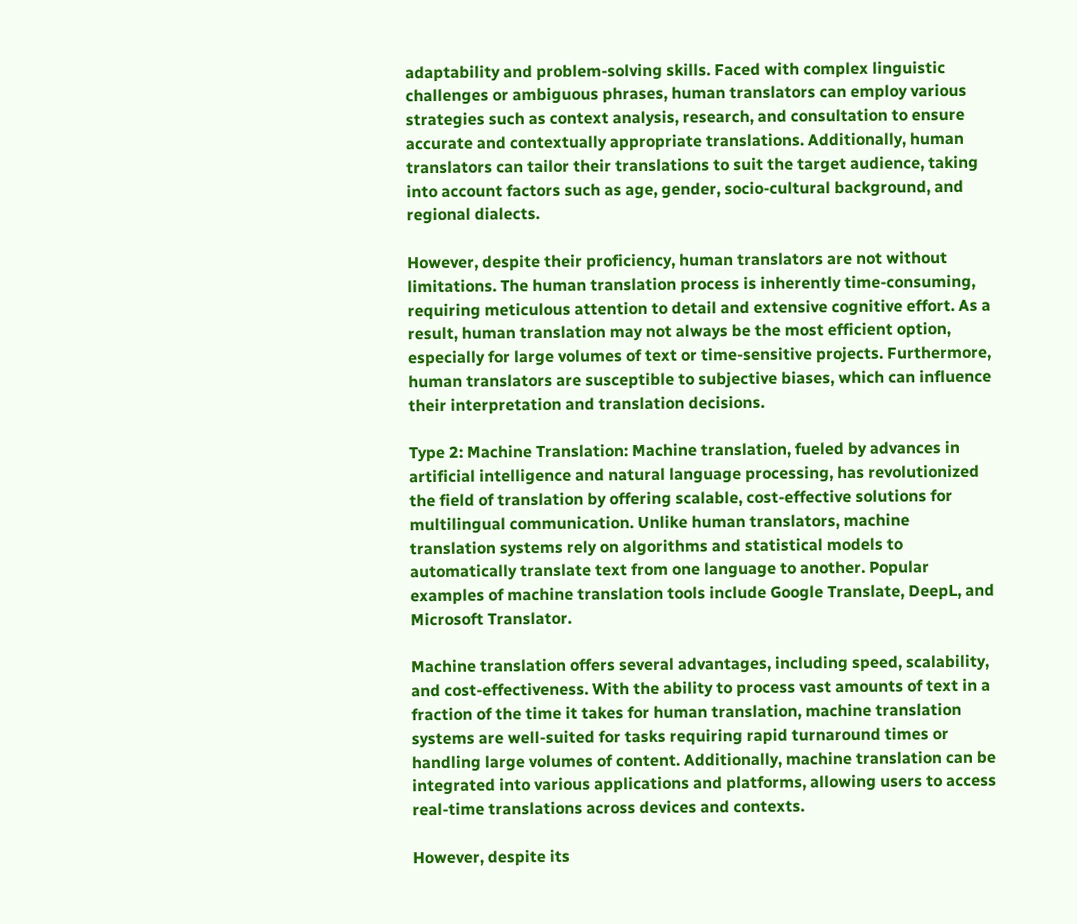adaptability and problem-solving skills. Faced with complex linguistic challenges or ambiguous phrases, human translators can employ various strategies such as context analysis, research, and consultation to ensure accurate and contextually appropriate translations. Additionally, human translators can tailor their translations to suit the target audience, taking into account factors such as age, gender, socio-cultural background, and regional dialects.

However, despite their proficiency, human translators are not without limitations. The human translation process is inherently time-consuming, requiring meticulous attention to detail and extensive cognitive effort. As a result, human translation may not always be the most efficient option, especially for large volumes of text or time-sensitive projects. Furthermore, human translators are susceptible to subjective biases, which can influence their interpretation and translation decisions.

Type 2: Machine Translation: Machine translation, fueled by advances in artificial intelligence and natural language processing, has revolutionized the field of translation by offering scalable, cost-effective solutions for multilingual communication. Unlike human translators, machine translation systems rely on algorithms and statistical models to automatically translate text from one language to another. Popular examples of machine translation tools include Google Translate, DeepL, and Microsoft Translator.

Machine translation offers several advantages, including speed, scalability, and cost-effectiveness. With the ability to process vast amounts of text in a fraction of the time it takes for human translation, machine translation systems are well-suited for tasks requiring rapid turnaround times or handling large volumes of content. Additionally, machine translation can be integrated into various applications and platforms, allowing users to access real-time translations across devices and contexts.

However, despite its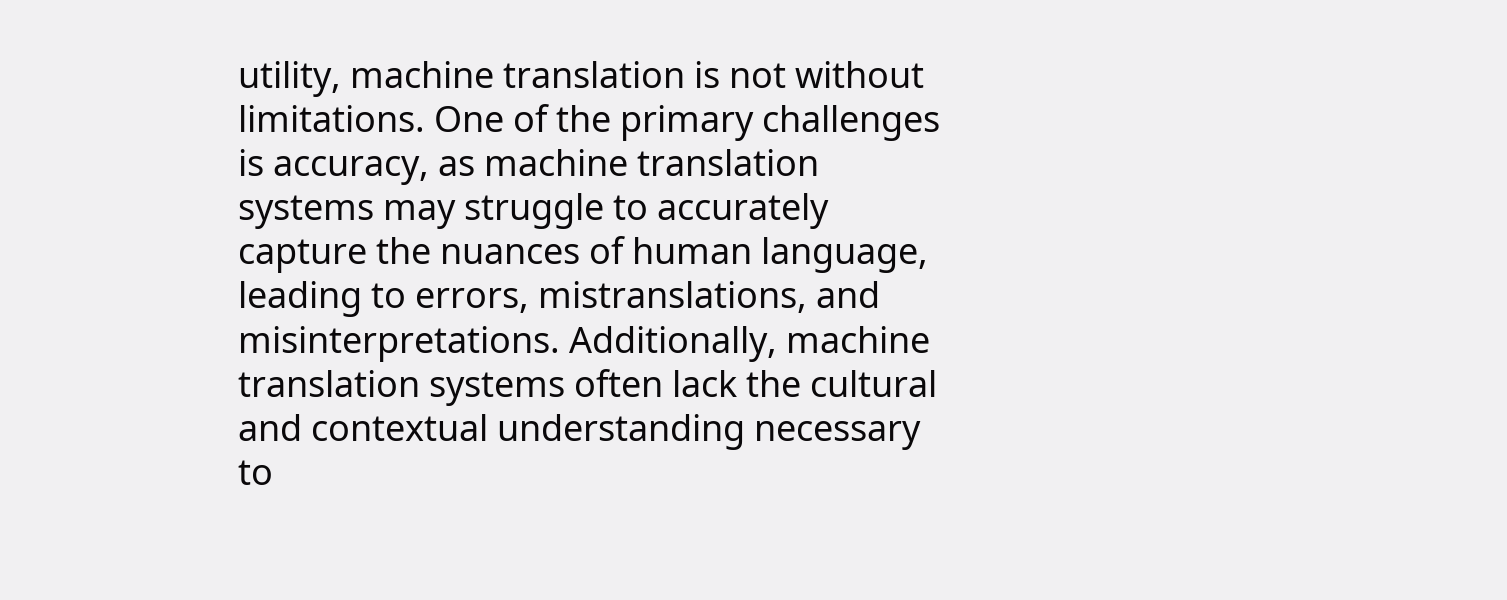utility, machine translation is not without limitations. One of the primary challenges is accuracy, as machine translation systems may struggle to accurately capture the nuances of human language, leading to errors, mistranslations, and misinterpretations. Additionally, machine translation systems often lack the cultural and contextual understanding necessary to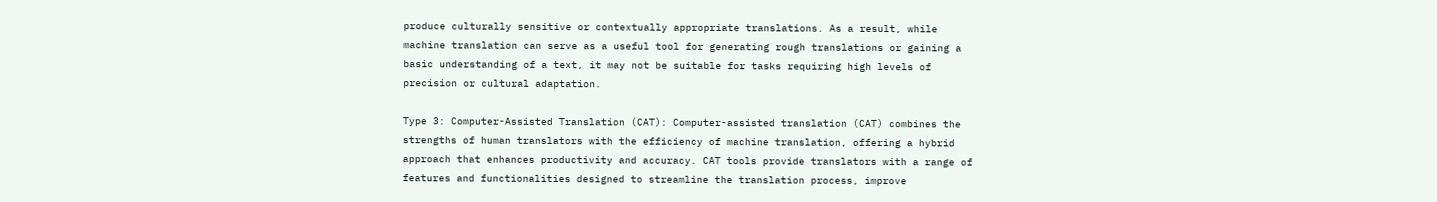produce culturally sensitive or contextually appropriate translations. As a result, while machine translation can serve as a useful tool for generating rough translations or gaining a basic understanding of a text, it may not be suitable for tasks requiring high levels of precision or cultural adaptation.

Type 3: Computer-Assisted Translation (CAT): Computer-assisted translation (CAT) combines the strengths of human translators with the efficiency of machine translation, offering a hybrid approach that enhances productivity and accuracy. CAT tools provide translators with a range of features and functionalities designed to streamline the translation process, improve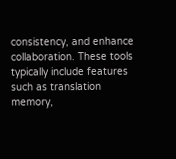consistency, and enhance collaboration. These tools typically include features such as translation memory,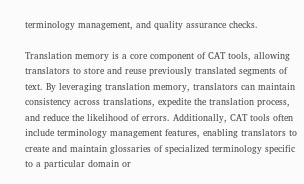terminology management, and quality assurance checks.

Translation memory is a core component of CAT tools, allowing translators to store and reuse previously translated segments of text. By leveraging translation memory, translators can maintain consistency across translations, expedite the translation process, and reduce the likelihood of errors. Additionally, CAT tools often include terminology management features, enabling translators to create and maintain glossaries of specialized terminology specific to a particular domain or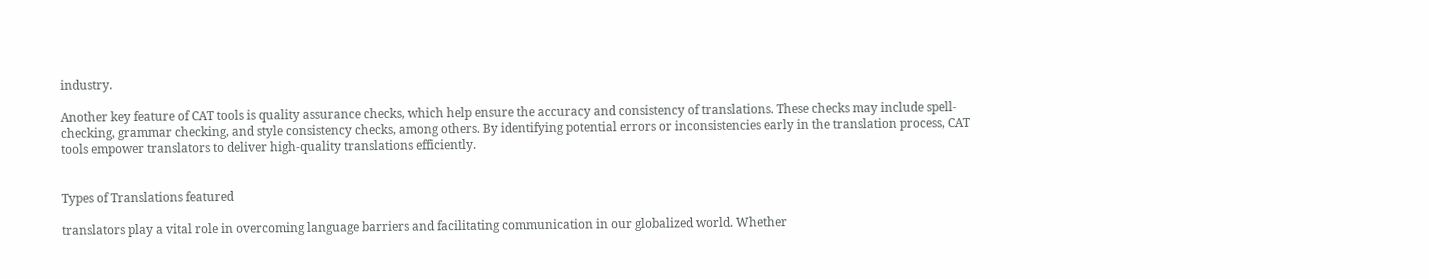industry.

Another key feature of CAT tools is quality assurance checks, which help ensure the accuracy and consistency of translations. These checks may include spell-checking, grammar checking, and style consistency checks, among others. By identifying potential errors or inconsistencies early in the translation process, CAT tools empower translators to deliver high-quality translations efficiently.


Types of Translations featured

translators play a vital role in overcoming language barriers and facilitating communication in our globalized world. Whether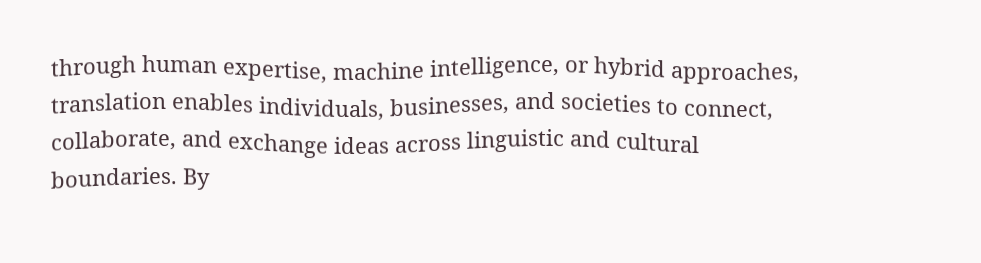through human expertise, machine intelligence, or hybrid approaches, translation enables individuals, businesses, and societies to connect, collaborate, and exchange ideas across linguistic and cultural boundaries. By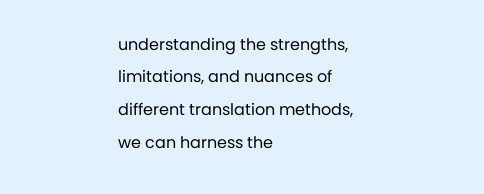understanding the strengths, limitations, and nuances of different translation methods, we can harness the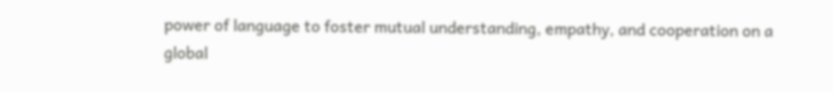power of language to foster mutual understanding, empathy, and cooperation on a global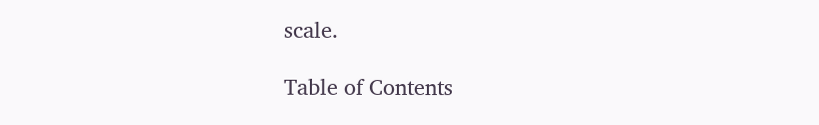scale.

Table of Contents